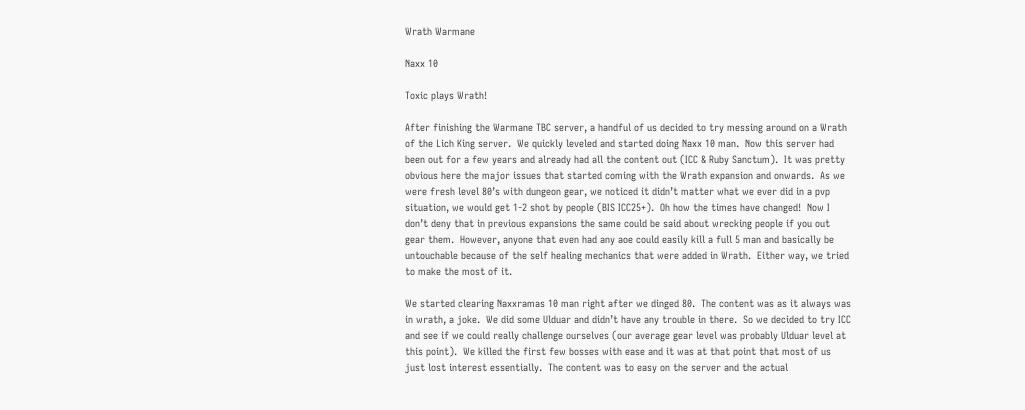Wrath Warmane

Naxx 10

Toxic plays Wrath!

After finishing the Warmane TBC server, a handful of us decided to try messing around on a Wrath of the Lich King server.  We quickly leveled and started doing Naxx 10 man.  Now this server had been out for a few years and already had all the content out (ICC & Ruby Sanctum).  It was pretty obvious here the major issues that started coming with the Wrath expansion and onwards.  As we were fresh level 80’s with dungeon gear, we noticed it didn’t matter what we ever did in a pvp situation, we would get 1-2 shot by people (BIS ICC25+).  Oh how the times have changed!  Now I don’t deny that in previous expansions the same could be said about wrecking people if you out gear them.  However, anyone that even had any aoe could easily kill a full 5 man and basically be untouchable because of the self healing mechanics that were added in Wrath.  Either way, we tried to make the most of it.

We started clearing Naxxramas 10 man right after we dinged 80.  The content was as it always was in wrath, a joke.  We did some Ulduar and didn’t have any trouble in there.  So we decided to try ICC and see if we could really challenge ourselves (our average gear level was probably Ulduar level at this point).  We killed the first few bosses with ease and it was at that point that most of us just lost interest essentially.  The content was to easy on the server and the actual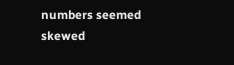numbers seemed skewed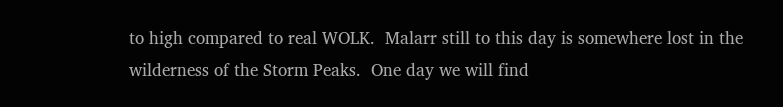to high compared to real WOLK.  Malarr still to this day is somewhere lost in the wilderness of the Storm Peaks.  One day we will find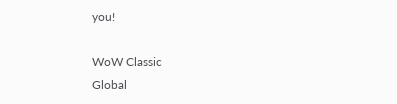you!

WoW Classic
Global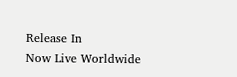Release In
Now Live Worldwide